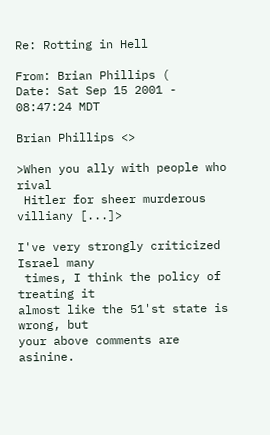Re: Rotting in Hell

From: Brian Phillips (
Date: Sat Sep 15 2001 - 08:47:24 MDT

Brian Phillips <>

>When you ally with people who rival
 Hitler for sheer murderous villiany [...]>

I've very strongly criticized Israel many
 times, I think the policy of treating it
almost like the 51'st state is wrong, but
your above comments are asinine.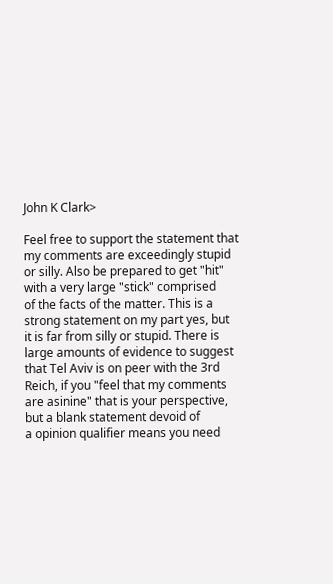John K Clark>

Feel free to support the statement that
my comments are exceedingly stupid
or silly. Also be prepared to get "hit"
with a very large "stick" comprised
of the facts of the matter. This is a
strong statement on my part yes, but
it is far from silly or stupid. There is
large amounts of evidence to suggest
that Tel Aviv is on peer with the 3rd
Reich, if you "feel that my comments
are asinine" that is your perspective,
but a blank statement devoid of
a opinion qualifier means you need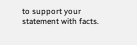to support your statement with facts.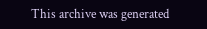This archive was generated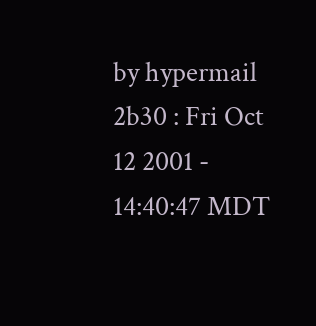by hypermail 2b30 : Fri Oct 12 2001 - 14:40:47 MDT